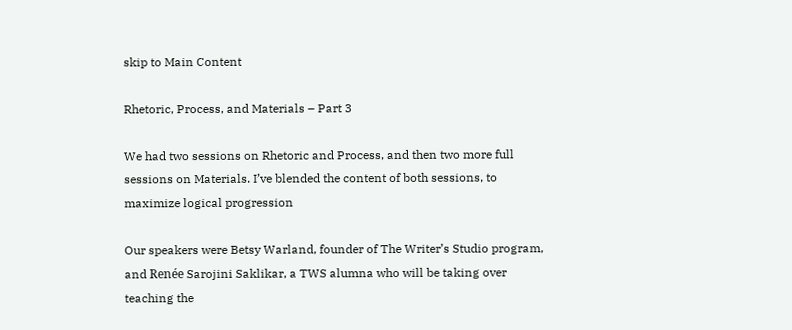skip to Main Content

Rhetoric, Process, and Materials – Part 3

We had two sessions on Rhetoric and Process, and then two more full sessions on Materials. I’ve blended the content of both sessions, to maximize logical progression

Our speakers were Betsy Warland, founder of The Writer’s Studio program, and Renée Sarojini Saklikar, a TWS alumna who will be taking over teaching the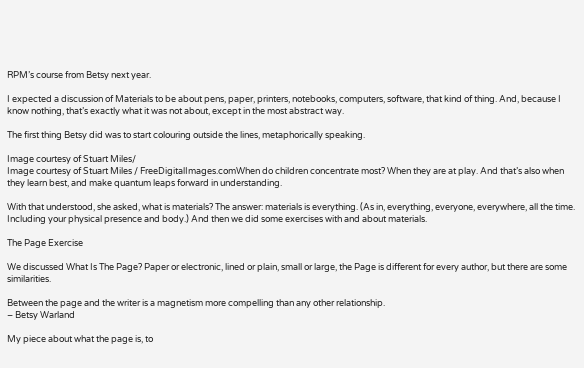RPM’s course from Betsy next year.

I expected a discussion of Materials to be about pens, paper, printers, notebooks, computers, software, that kind of thing. And, because I know nothing, that’s exactly what it was not about, except in the most abstract way.

The first thing Betsy did was to start colouring outside the lines, metaphorically speaking.

Image courtesy of Stuart Miles/
Image courtesy of Stuart Miles / FreeDigitalImages.comWhen do children concentrate most? When they are at play. And that’s also when they learn best, and make quantum leaps forward in understanding.

With that understood, she asked, what is materials? The answer: materials is everything. (As in, everything, everyone, everywhere, all the time. Including your physical presence and body.) And then we did some exercises with and about materials.

The Page Exercise

We discussed What Is The Page? Paper or electronic, lined or plain, small or large, the Page is different for every author, but there are some similarities.

Between the page and the writer is a magnetism more compelling than any other relationship.
– Betsy Warland

My piece about what the page is, to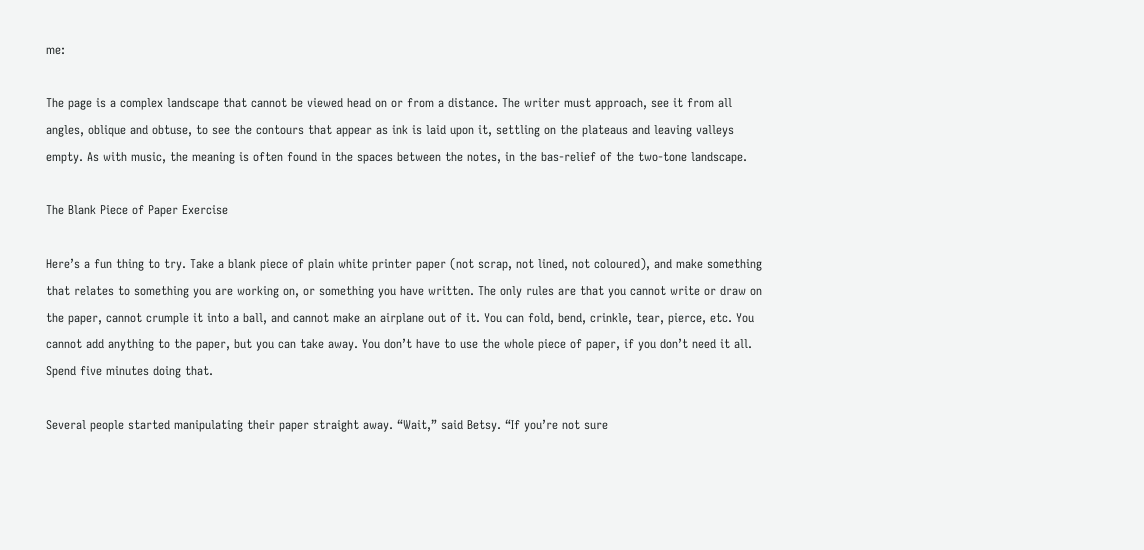me:

The page is a complex landscape that cannot be viewed head on or from a distance. The writer must approach, see it from all angles, oblique and obtuse, to see the contours that appear as ink is laid upon it, settling on the plateaus and leaving valleys empty. As with music, the meaning is often found in the spaces between the notes, in the bas-relief of the two-tone landscape.

The Blank Piece of Paper Exercise

Here’s a fun thing to try. Take a blank piece of plain white printer paper (not scrap, not lined, not coloured), and make something that relates to something you are working on, or something you have written. The only rules are that you cannot write or draw on the paper, cannot crumple it into a ball, and cannot make an airplane out of it. You can fold, bend, crinkle, tear, pierce, etc. You cannot add anything to the paper, but you can take away. You don’t have to use the whole piece of paper, if you don’t need it all. Spend five minutes doing that.

Several people started manipulating their paper straight away. “Wait,” said Betsy. “If you’re not sure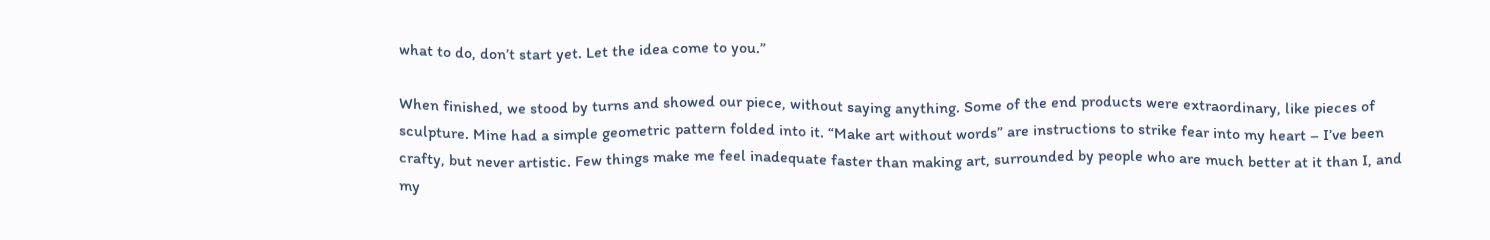what to do, don’t start yet. Let the idea come to you.”

When finished, we stood by turns and showed our piece, without saying anything. Some of the end products were extraordinary, like pieces of sculpture. Mine had a simple geometric pattern folded into it. “Make art without words” are instructions to strike fear into my heart – I’ve been crafty, but never artistic. Few things make me feel inadequate faster than making art, surrounded by people who are much better at it than I, and my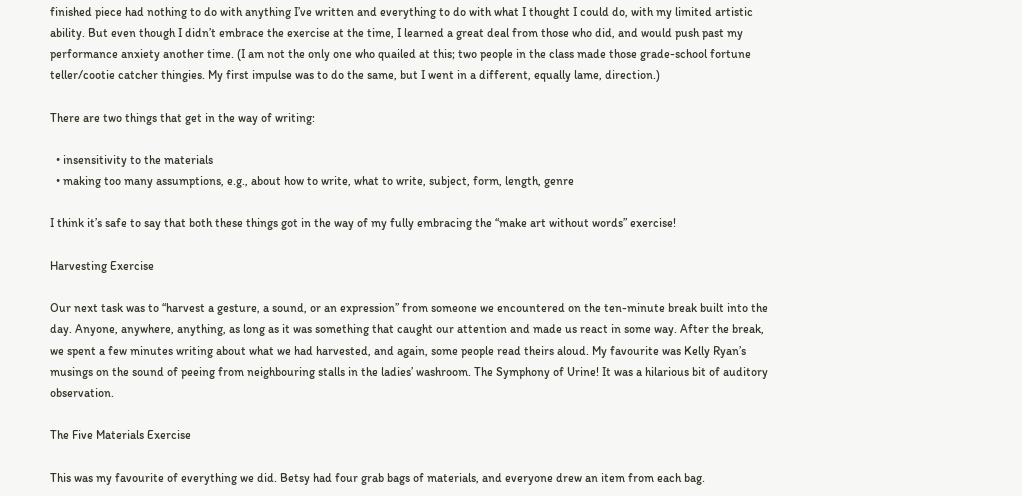finished piece had nothing to do with anything I’ve written and everything to do with what I thought I could do, with my limited artistic ability. But even though I didn’t embrace the exercise at the time, I learned a great deal from those who did, and would push past my performance anxiety another time. (I am not the only one who quailed at this; two people in the class made those grade-school fortune teller/cootie catcher thingies. My first impulse was to do the same, but I went in a different, equally lame, direction.)

There are two things that get in the way of writing:

  • insensitivity to the materials
  • making too many assumptions, e.g., about how to write, what to write, subject, form, length, genre

I think it’s safe to say that both these things got in the way of my fully embracing the “make art without words” exercise!

Harvesting Exercise

Our next task was to “harvest a gesture, a sound, or an expression” from someone we encountered on the ten-minute break built into the day. Anyone, anywhere, anything, as long as it was something that caught our attention and made us react in some way. After the break, we spent a few minutes writing about what we had harvested, and again, some people read theirs aloud. My favourite was Kelly Ryan’s musings on the sound of peeing from neighbouring stalls in the ladies’ washroom. The Symphony of Urine! It was a hilarious bit of auditory observation.

The Five Materials Exercise

This was my favourite of everything we did. Betsy had four grab bags of materials, and everyone drew an item from each bag.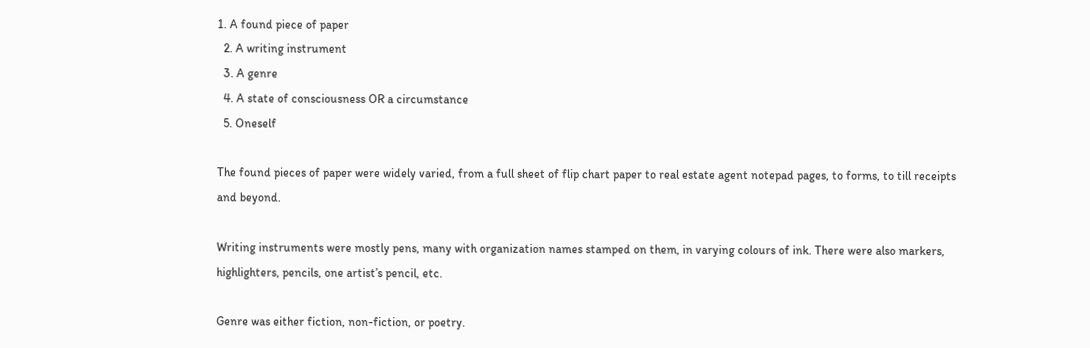1. A found piece of paper
  2. A writing instrument
  3. A genre
  4. A state of consciousness OR a circumstance
  5. Oneself

The found pieces of paper were widely varied, from a full sheet of flip chart paper to real estate agent notepad pages, to forms, to till receipts and beyond.

Writing instruments were mostly pens, many with organization names stamped on them, in varying colours of ink. There were also markers, highlighters, pencils, one artist’s pencil, etc.

Genre was either fiction, non-fiction, or poetry.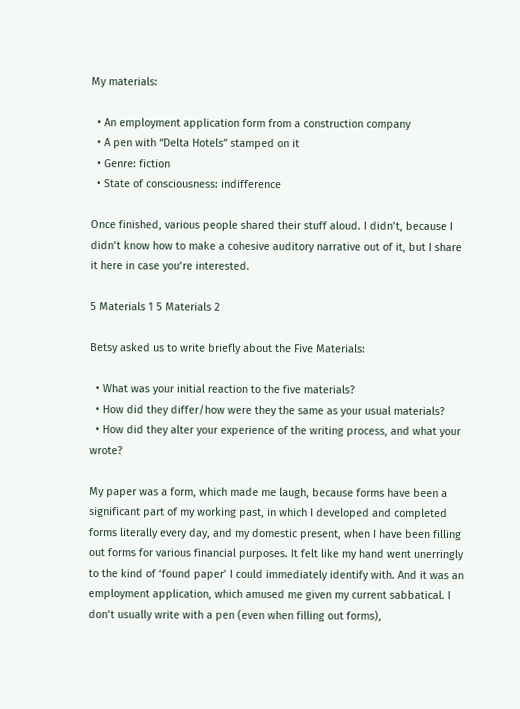My materials:

  • An employment application form from a construction company
  • A pen with “Delta Hotels” stamped on it
  • Genre: fiction
  • State of consciousness: indifference

Once finished, various people shared their stuff aloud. I didn’t, because I didn’t know how to make a cohesive auditory narrative out of it, but I share it here in case you’re interested.

5 Materials 1 5 Materials 2

Betsy asked us to write briefly about the Five Materials:

  • What was your initial reaction to the five materials?
  • How did they differ/how were they the same as your usual materials?
  • How did they alter your experience of the writing process, and what your wrote?

My paper was a form, which made me laugh, because forms have been a significant part of my working past, in which I developed and completed forms literally every day, and my domestic present, when I have been filling out forms for various financial purposes. It felt like my hand went unerringly to the kind of ‘found paper’ I could immediately identify with. And it was an employment application, which amused me given my current sabbatical. I don’t usually write with a pen (even when filling out forms),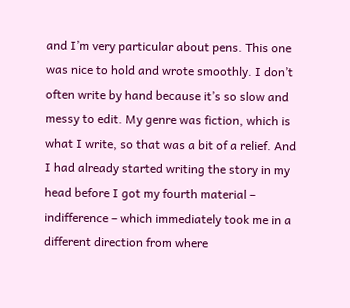and I’m very particular about pens. This one was nice to hold and wrote smoothly. I don’t often write by hand because it’s so slow and messy to edit. My genre was fiction, which is what I write, so that was a bit of a relief. And I had already started writing the story in my head before I got my fourth material – indifference – which immediately took me in a different direction from where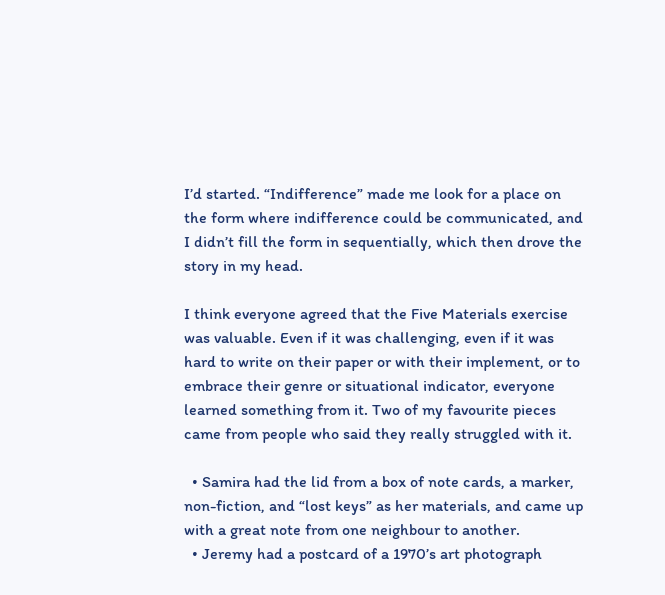I’d started. “Indifference” made me look for a place on the form where indifference could be communicated, and I didn’t fill the form in sequentially, which then drove the story in my head.

I think everyone agreed that the Five Materials exercise was valuable. Even if it was challenging, even if it was hard to write on their paper or with their implement, or to embrace their genre or situational indicator, everyone learned something from it. Two of my favourite pieces came from people who said they really struggled with it.

  • Samira had the lid from a box of note cards, a marker, non-fiction, and “lost keys” as her materials, and came up with a great note from one neighbour to another.
  • Jeremy had a postcard of a 1970’s art photograph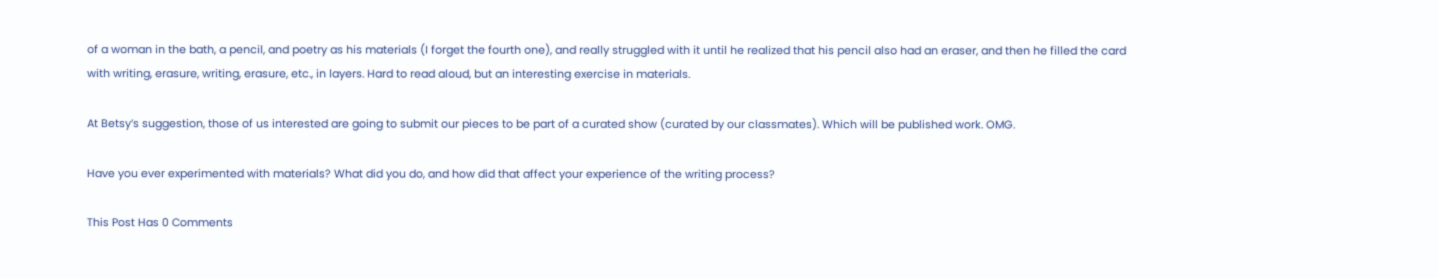of a woman in the bath, a pencil, and poetry as his materials (I forget the fourth one), and really struggled with it until he realized that his pencil also had an eraser, and then he filled the card with writing, erasure, writing, erasure, etc., in layers. Hard to read aloud, but an interesting exercise in materials.

At Betsy’s suggestion, those of us interested are going to submit our pieces to be part of a curated show (curated by our classmates). Which will be published work. OMG.

Have you ever experimented with materials? What did you do, and how did that affect your experience of the writing process?

This Post Has 0 Comments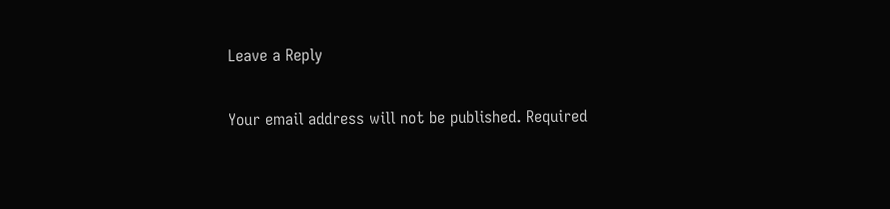Leave a Reply

Your email address will not be published. Required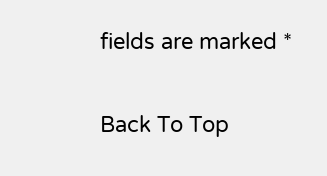fields are marked *

Back To Top